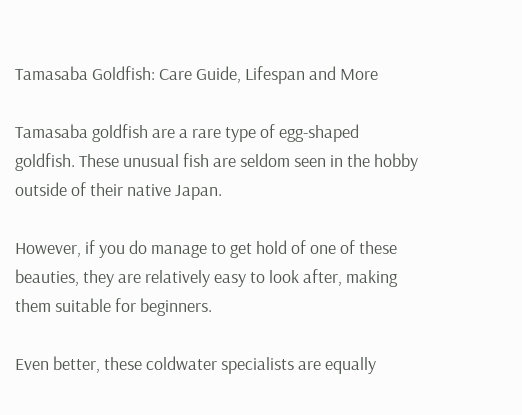Tamasaba Goldfish: Care Guide, Lifespan and More

Tamasaba goldfish are a rare type of egg-shaped goldfish. These unusual fish are seldom seen in the hobby outside of their native Japan.

However, if you do manage to get hold of one of these beauties, they are relatively easy to look after, making them suitable for beginners.

Even better, these coldwater specialists are equally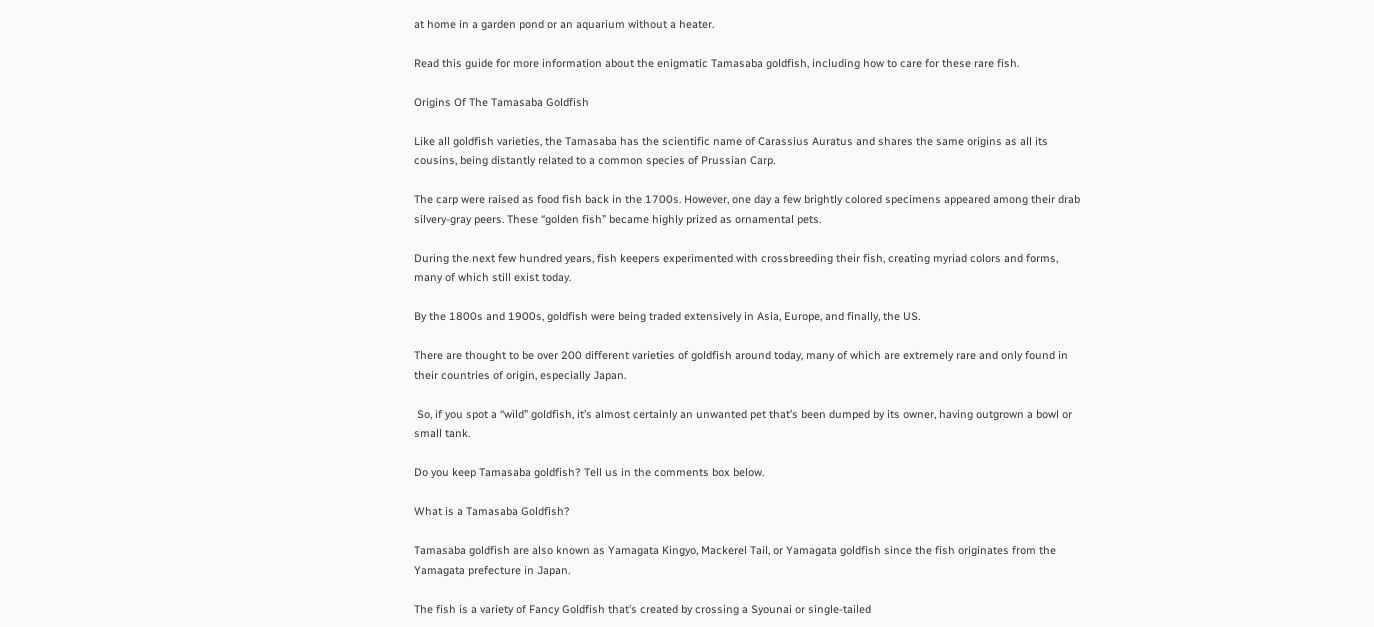at home in a garden pond or an aquarium without a heater.

Read this guide for more information about the enigmatic Tamasaba goldfish, including how to care for these rare fish.

Origins Of The Tamasaba Goldfish

Like all goldfish varieties, the Tamasaba has the scientific name of Carassius Auratus and shares the same origins as all its cousins, being distantly related to a common species of Prussian Carp.

The carp were raised as food fish back in the 1700s. However, one day a few brightly colored specimens appeared among their drab silvery-gray peers. These “golden fish” became highly prized as ornamental pets.

During the next few hundred years, fish keepers experimented with crossbreeding their fish, creating myriad colors and forms, many of which still exist today.

By the 1800s and 1900s, goldfish were being traded extensively in Asia, Europe, and finally, the US.

There are thought to be over 200 different varieties of goldfish around today, many of which are extremely rare and only found in their countries of origin, especially Japan.

 So, if you spot a “wild” goldfish, it’s almost certainly an unwanted pet that’s been dumped by its owner, having outgrown a bowl or small tank.

Do you keep Tamasaba goldfish? Tell us in the comments box below.

What is a Tamasaba Goldfish?

Tamasaba goldfish are also known as Yamagata Kingyo, Mackerel Tail, or Yamagata goldfish since the fish originates from the Yamagata prefecture in Japan.

The fish is a variety of Fancy Goldfish that’s created by crossing a Syounai or single-tailed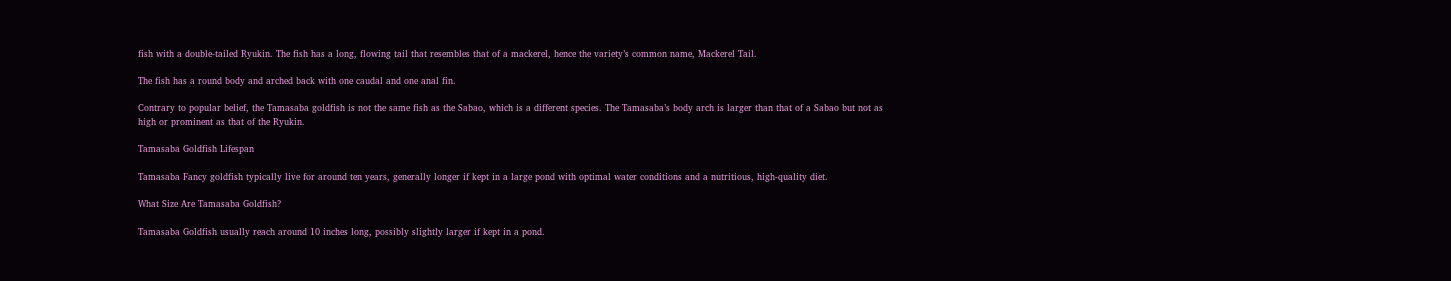fish with a double-tailed Ryukin. The fish has a long, flowing tail that resembles that of a mackerel, hence the variety’s common name, Mackerel Tail.

The fish has a round body and arched back with one caudal and one anal fin.

Contrary to popular belief, the Tamasaba goldfish is not the same fish as the Sabao, which is a different species. The Tamasaba’s body arch is larger than that of a Sabao but not as high or prominent as that of the Ryukin.

Tamasaba Goldfish Lifespan

Tamasaba Fancy goldfish typically live for around ten years, generally longer if kept in a large pond with optimal water conditions and a nutritious, high-quality diet.

What Size Are Tamasaba Goldfish?

Tamasaba Goldfish usually reach around 10 inches long, possibly slightly larger if kept in a pond.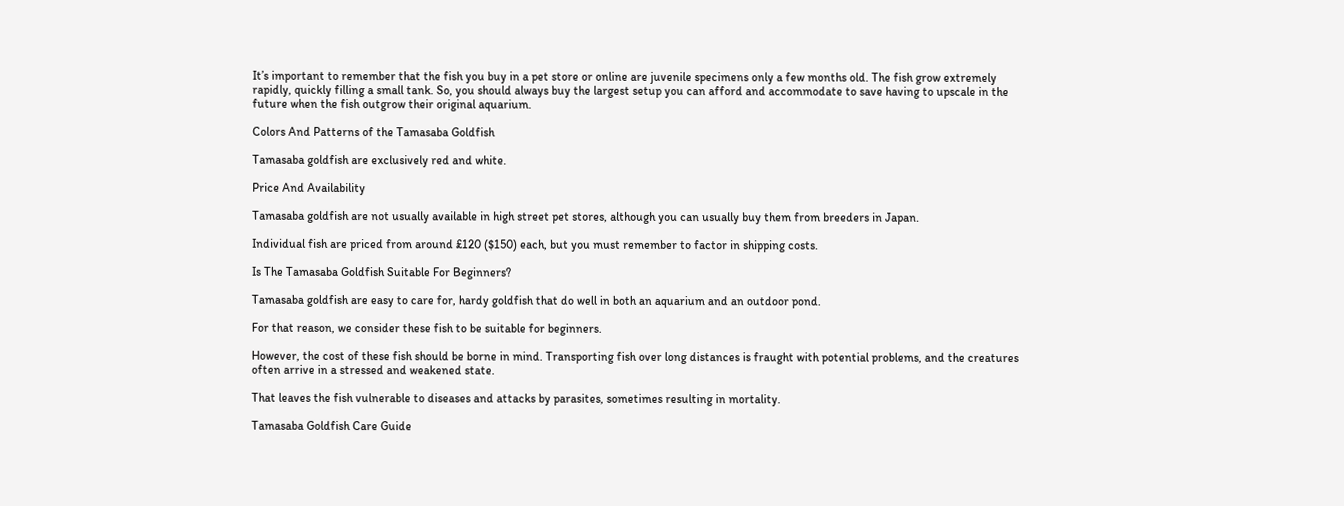It’s important to remember that the fish you buy in a pet store or online are juvenile specimens only a few months old. The fish grow extremely rapidly, quickly filling a small tank. So, you should always buy the largest setup you can afford and accommodate to save having to upscale in the future when the fish outgrow their original aquarium.

Colors And Patterns of the Tamasaba Goldfish

Tamasaba goldfish are exclusively red and white.

Price And Availability

Tamasaba goldfish are not usually available in high street pet stores, although you can usually buy them from breeders in Japan.

Individual fish are priced from around £120 ($150) each, but you must remember to factor in shipping costs.

Is The Tamasaba Goldfish Suitable For Beginners?

Tamasaba goldfish are easy to care for, hardy goldfish that do well in both an aquarium and an outdoor pond.

For that reason, we consider these fish to be suitable for beginners.

However, the cost of these fish should be borne in mind. Transporting fish over long distances is fraught with potential problems, and the creatures often arrive in a stressed and weakened state.

That leaves the fish vulnerable to diseases and attacks by parasites, sometimes resulting in mortality.

Tamasaba Goldfish Care Guide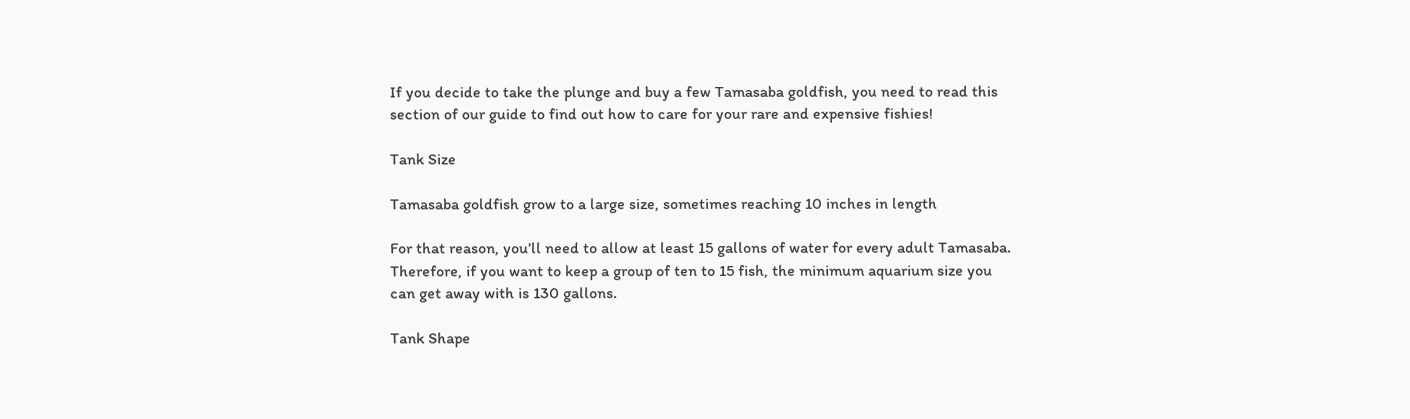If you decide to take the plunge and buy a few Tamasaba goldfish, you need to read this section of our guide to find out how to care for your rare and expensive fishies!

Tank Size

Tamasaba goldfish grow to a large size, sometimes reaching 10 inches in length

For that reason, you’ll need to allow at least 15 gallons of water for every adult Tamasaba. Therefore, if you want to keep a group of ten to 15 fish, the minimum aquarium size you can get away with is 130 gallons.

Tank Shape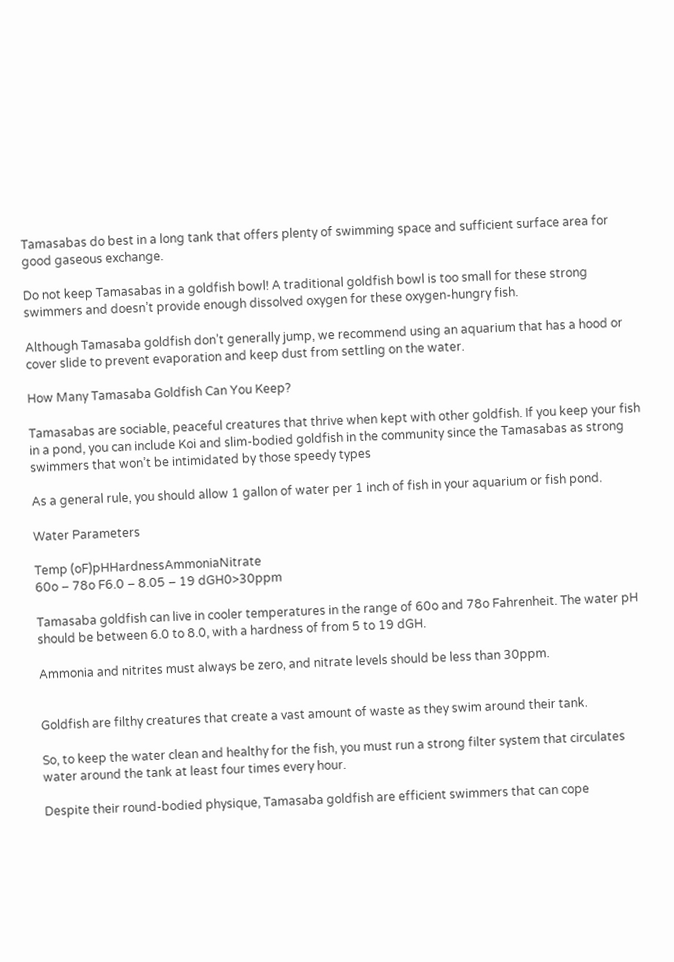Tamasabas do best in a long tank that offers plenty of swimming space and sufficient surface area for good gaseous exchange.

Do not keep Tamasabas in a goldfish bowl! A traditional goldfish bowl is too small for these strong swimmers and doesn’t provide enough dissolved oxygen for these oxygen-hungry fish.

Although Tamasaba goldfish don’t generally jump, we recommend using an aquarium that has a hood or cover slide to prevent evaporation and keep dust from settling on the water.

How Many Tamasaba Goldfish Can You Keep?

Tamasabas are sociable, peaceful creatures that thrive when kept with other goldfish. If you keep your fish in a pond, you can include Koi and slim-bodied goldfish in the community since the Tamasabas as strong swimmers that won’t be intimidated by those speedy types

As a general rule, you should allow 1 gallon of water per 1 inch of fish in your aquarium or fish pond.

Water Parameters

Temp (oF)pHHardnessAmmoniaNitrate
60o – 78o F6.0 – 8.05 – 19 dGH0>30ppm

Tamasaba goldfish can live in cooler temperatures in the range of 60o and 78o Fahrenheit. The water pH should be between 6.0 to 8.0, with a hardness of from 5 to 19 dGH.

Ammonia and nitrites must always be zero, and nitrate levels should be less than 30ppm.


Goldfish are filthy creatures that create a vast amount of waste as they swim around their tank.

So, to keep the water clean and healthy for the fish, you must run a strong filter system that circulates water around the tank at least four times every hour.

Despite their round-bodied physique, Tamasaba goldfish are efficient swimmers that can cope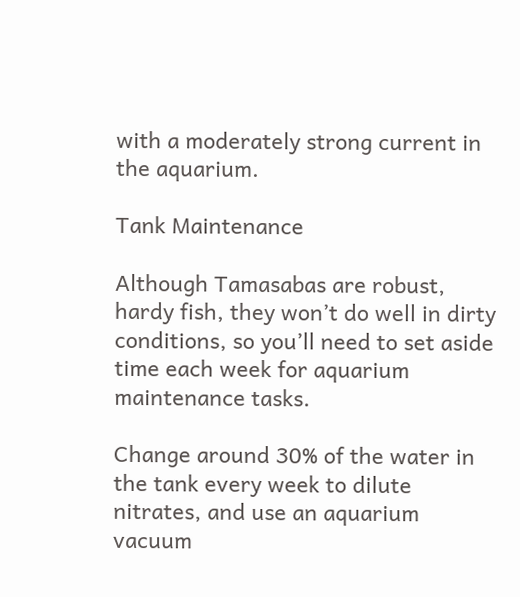with a moderately strong current in the aquarium.

Tank Maintenance

Although Tamasabas are robust, hardy fish, they won’t do well in dirty conditions, so you’ll need to set aside time each week for aquarium maintenance tasks.

Change around 30% of the water in the tank every week to dilute nitrates, and use an aquarium vacuum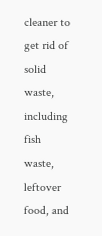cleaner to get rid of solid waste, including fish waste, leftover food, and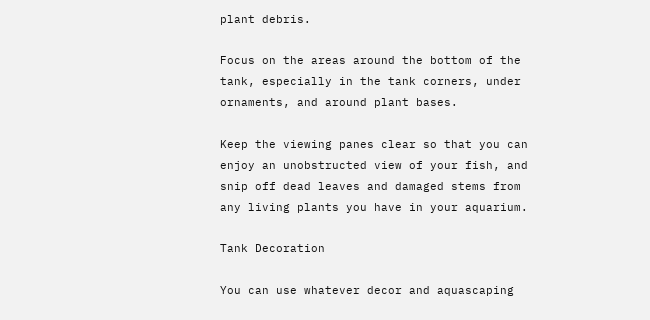plant debris.

Focus on the areas around the bottom of the tank, especially in the tank corners, under ornaments, and around plant bases.

Keep the viewing panes clear so that you can enjoy an unobstructed view of your fish, and snip off dead leaves and damaged stems from any living plants you have in your aquarium.

Tank Decoration

You can use whatever decor and aquascaping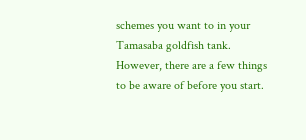schemes you want to in your Tamasaba goldfish tank. However, there are a few things to be aware of before you start.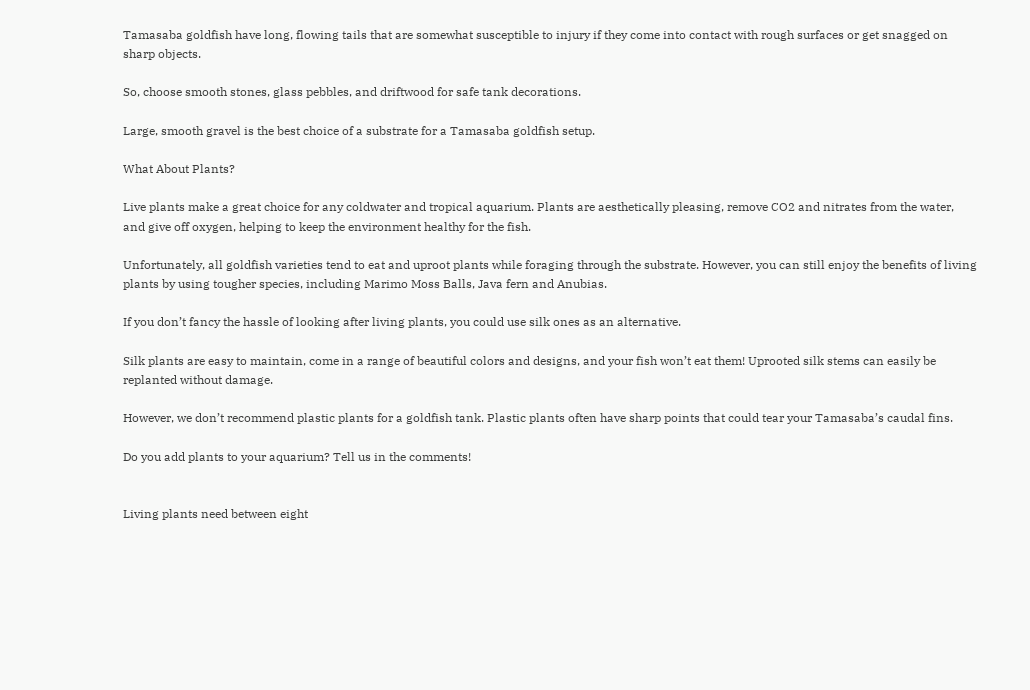Tamasaba goldfish have long, flowing tails that are somewhat susceptible to injury if they come into contact with rough surfaces or get snagged on sharp objects.

So, choose smooth stones, glass pebbles, and driftwood for safe tank decorations.

Large, smooth gravel is the best choice of a substrate for a Tamasaba goldfish setup.

What About Plants?

Live plants make a great choice for any coldwater and tropical aquarium. Plants are aesthetically pleasing, remove CO2 and nitrates from the water, and give off oxygen, helping to keep the environment healthy for the fish.

Unfortunately, all goldfish varieties tend to eat and uproot plants while foraging through the substrate. However, you can still enjoy the benefits of living plants by using tougher species, including Marimo Moss Balls, Java fern and Anubias.

If you don’t fancy the hassle of looking after living plants, you could use silk ones as an alternative.

Silk plants are easy to maintain, come in a range of beautiful colors and designs, and your fish won’t eat them! Uprooted silk stems can easily be replanted without damage.

However, we don’t recommend plastic plants for a goldfish tank. Plastic plants often have sharp points that could tear your Tamasaba’s caudal fins.

Do you add plants to your aquarium? Tell us in the comments!


Living plants need between eight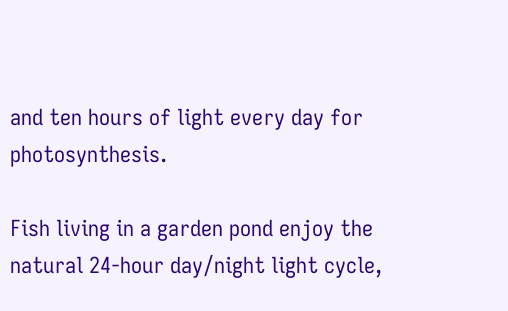and ten hours of light every day for photosynthesis.

Fish living in a garden pond enjoy the natural 24-hour day/night light cycle,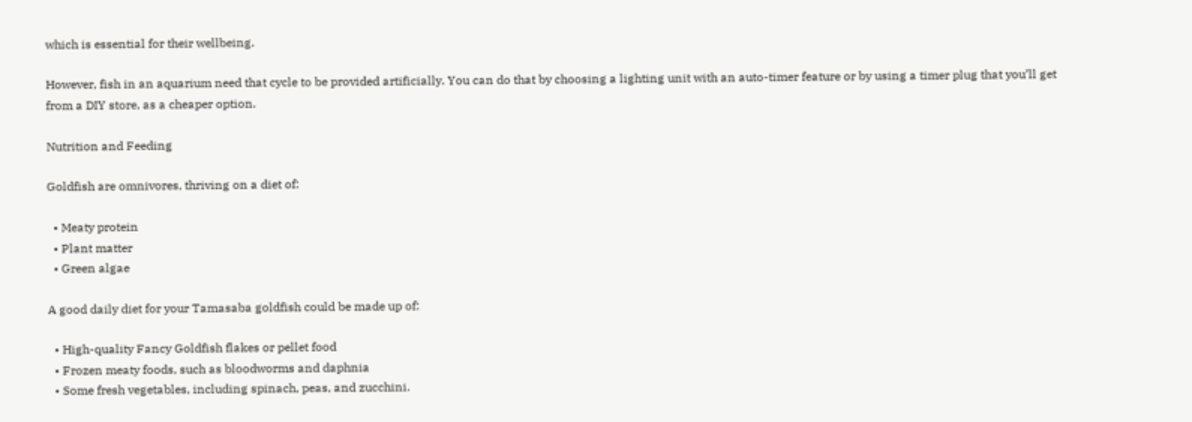which is essential for their wellbeing.

However, fish in an aquarium need that cycle to be provided artificially. You can do that by choosing a lighting unit with an auto-timer feature or by using a timer plug that you’ll get from a DIY store, as a cheaper option.

Nutrition and Feeding

Goldfish are omnivores, thriving on a diet of:

  • Meaty protein
  • Plant matter
  • Green algae

A good daily diet for your Tamasaba goldfish could be made up of:

  • High-quality Fancy Goldfish flakes or pellet food
  • Frozen meaty foods, such as bloodworms and daphnia
  • Some fresh vegetables, including spinach, peas, and zucchini.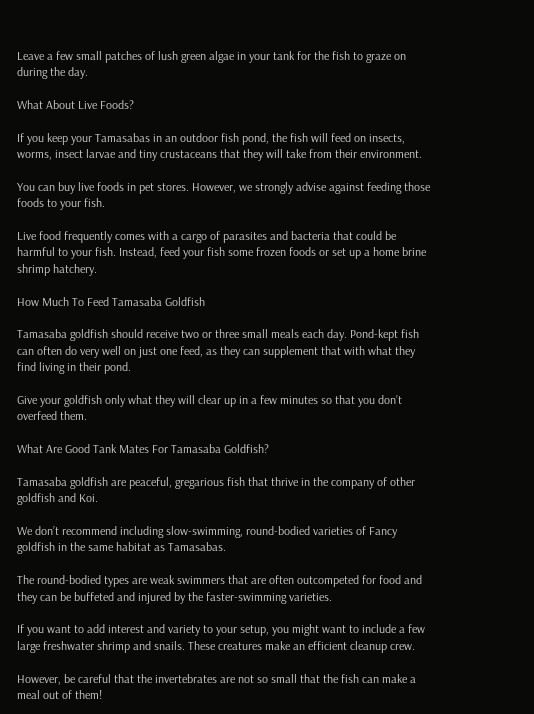Leave a few small patches of lush green algae in your tank for the fish to graze on during the day.

What About Live Foods?

If you keep your Tamasabas in an outdoor fish pond, the fish will feed on insects, worms, insect larvae and tiny crustaceans that they will take from their environment.

You can buy live foods in pet stores. However, we strongly advise against feeding those foods to your fish.

Live food frequently comes with a cargo of parasites and bacteria that could be harmful to your fish. Instead, feed your fish some frozen foods or set up a home brine shrimp hatchery.

How Much To Feed Tamasaba Goldfish

Tamasaba goldfish should receive two or three small meals each day. Pond-kept fish can often do very well on just one feed, as they can supplement that with what they find living in their pond.

Give your goldfish only what they will clear up in a few minutes so that you don’t overfeed them.

What Are Good Tank Mates For Tamasaba Goldfish?

Tamasaba goldfish are peaceful, gregarious fish that thrive in the company of other goldfish and Koi.

We don’t recommend including slow-swimming, round-bodied varieties of Fancy goldfish in the same habitat as Tamasabas.

The round-bodied types are weak swimmers that are often outcompeted for food and they can be buffeted and injured by the faster-swimming varieties.

If you want to add interest and variety to your setup, you might want to include a few large freshwater shrimp and snails. These creatures make an efficient cleanup crew.

However, be careful that the invertebrates are not so small that the fish can make a meal out of them!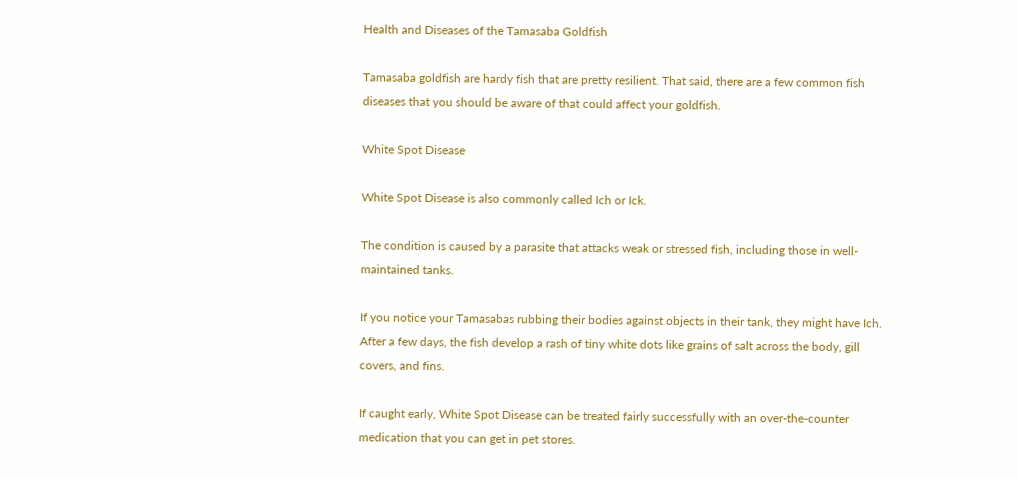Health and Diseases of the Tamasaba Goldfish

Tamasaba goldfish are hardy fish that are pretty resilient. That said, there are a few common fish diseases that you should be aware of that could affect your goldfish.

White Spot Disease

White Spot Disease is also commonly called Ich or Ick.

The condition is caused by a parasite that attacks weak or stressed fish, including those in well-maintained tanks.

If you notice your Tamasabas rubbing their bodies against objects in their tank, they might have Ich. After a few days, the fish develop a rash of tiny white dots like grains of salt across the body, gill covers, and fins.

If caught early, White Spot Disease can be treated fairly successfully with an over-the-counter medication that you can get in pet stores.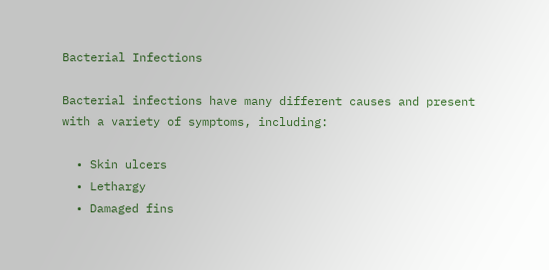Bacterial Infections

Bacterial infections have many different causes and present with a variety of symptoms, including:

  • Skin ulcers
  • Lethargy
  • Damaged fins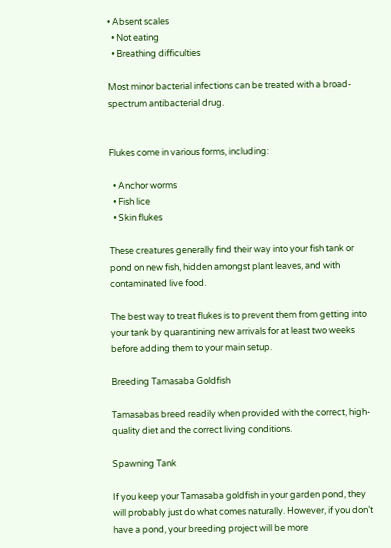• Absent scales
  • Not eating
  • Breathing difficulties

Most minor bacterial infections can be treated with a broad-spectrum antibacterial drug.


Flukes come in various forms, including:

  • Anchor worms
  • Fish lice
  • Skin flukes

These creatures generally find their way into your fish tank or pond on new fish, hidden amongst plant leaves, and with contaminated live food.

The best way to treat flukes is to prevent them from getting into your tank by quarantining new arrivals for at least two weeks before adding them to your main setup.

Breeding Tamasaba Goldfish

Tamasabas breed readily when provided with the correct, high-quality diet and the correct living conditions.

Spawning Tank

If you keep your Tamasaba goldfish in your garden pond, they will probably just do what comes naturally. However, if you don’t have a pond, your breeding project will be more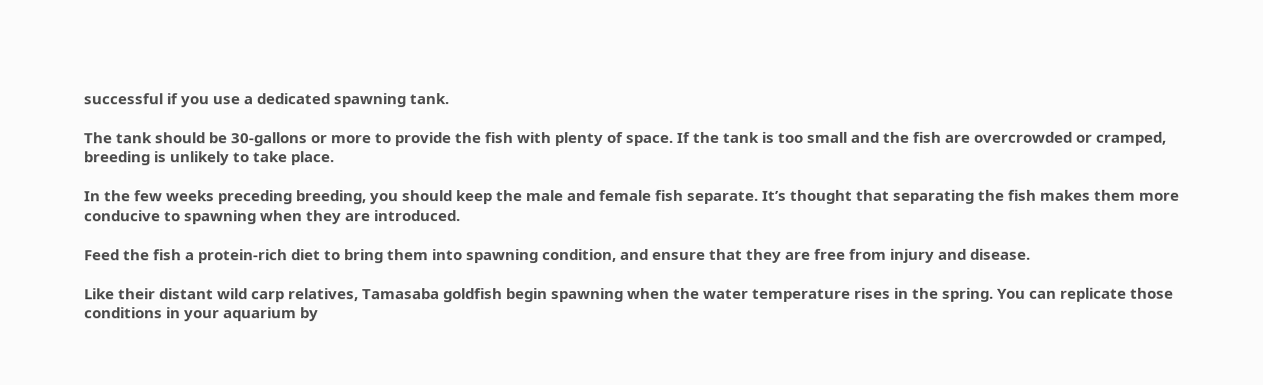successful if you use a dedicated spawning tank.

The tank should be 30-gallons or more to provide the fish with plenty of space. If the tank is too small and the fish are overcrowded or cramped, breeding is unlikely to take place.

In the few weeks preceding breeding, you should keep the male and female fish separate. It’s thought that separating the fish makes them more conducive to spawning when they are introduced.

Feed the fish a protein-rich diet to bring them into spawning condition, and ensure that they are free from injury and disease.

Like their distant wild carp relatives, Tamasaba goldfish begin spawning when the water temperature rises in the spring. You can replicate those conditions in your aquarium by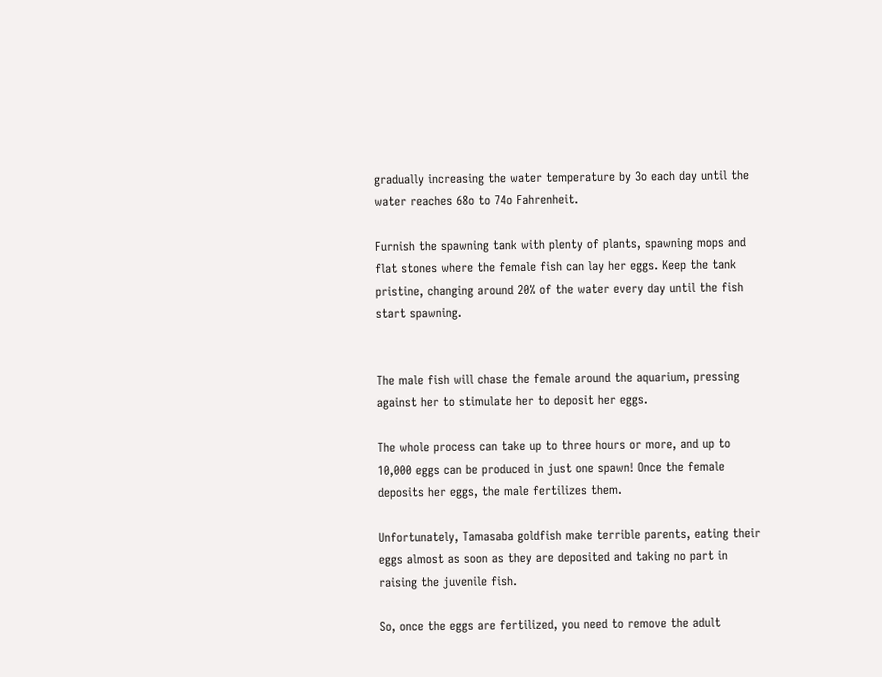gradually increasing the water temperature by 3o each day until the water reaches 68o to 74o Fahrenheit.

Furnish the spawning tank with plenty of plants, spawning mops and flat stones where the female fish can lay her eggs. Keep the tank pristine, changing around 20% of the water every day until the fish start spawning.


The male fish will chase the female around the aquarium, pressing against her to stimulate her to deposit her eggs.

The whole process can take up to three hours or more, and up to 10,000 eggs can be produced in just one spawn! Once the female deposits her eggs, the male fertilizes them.

Unfortunately, Tamasaba goldfish make terrible parents, eating their eggs almost as soon as they are deposited and taking no part in raising the juvenile fish.

So, once the eggs are fertilized, you need to remove the adult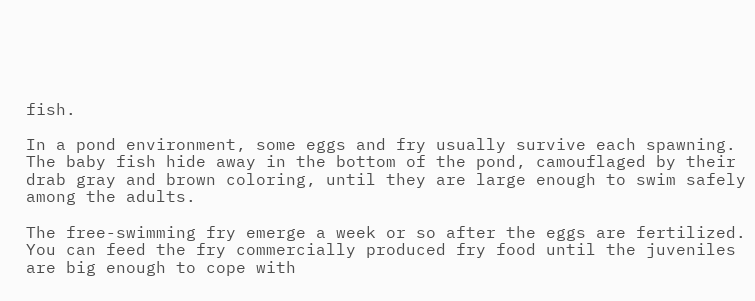fish.

In a pond environment, some eggs and fry usually survive each spawning. The baby fish hide away in the bottom of the pond, camouflaged by their drab gray and brown coloring, until they are large enough to swim safely among the adults.

The free-swimming fry emerge a week or so after the eggs are fertilized. You can feed the fry commercially produced fry food until the juveniles are big enough to cope with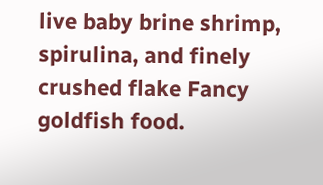live baby brine shrimp, spirulina, and finely crushed flake Fancy goldfish food.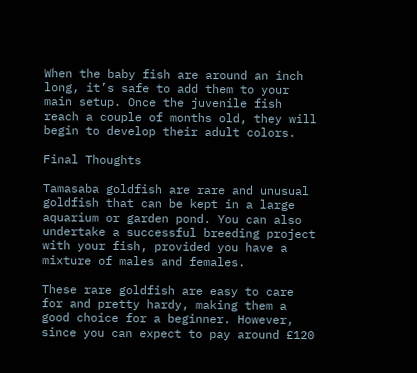When the baby fish are around an inch long, it’s safe to add them to your main setup. Once the juvenile fish reach a couple of months old, they will begin to develop their adult colors.

Final Thoughts

Tamasaba goldfish are rare and unusual goldfish that can be kept in a large aquarium or garden pond. You can also undertake a successful breeding project with your fish, provided you have a mixture of males and females.

These rare goldfish are easy to care for and pretty hardy, making them a good choice for a beginner. However, since you can expect to pay around £120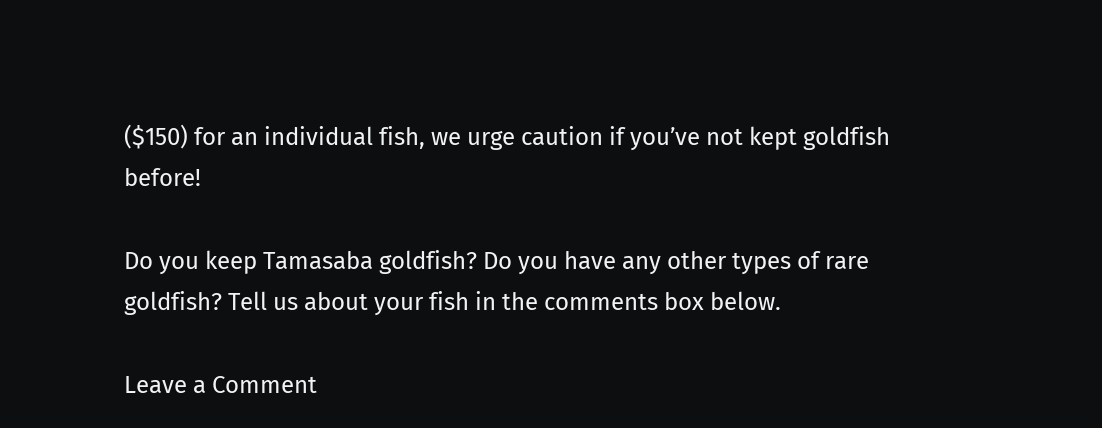($150) for an individual fish, we urge caution if you’ve not kept goldfish before!

Do you keep Tamasaba goldfish? Do you have any other types of rare goldfish? Tell us about your fish in the comments box below.

Leave a Comment